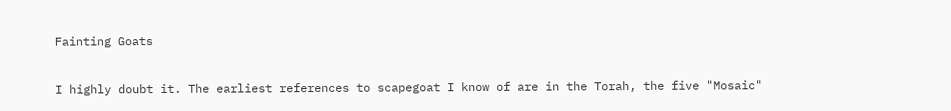Fainting Goats

I highly doubt it. The earliest references to scapegoat I know of are in the Torah, the five "Mosaic"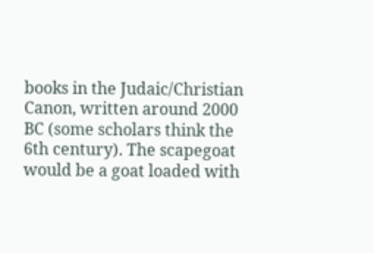books in the Judaic/Christian Canon, written around 2000 BC (some scholars think the 6th century). The scapegoat would be a goat loaded with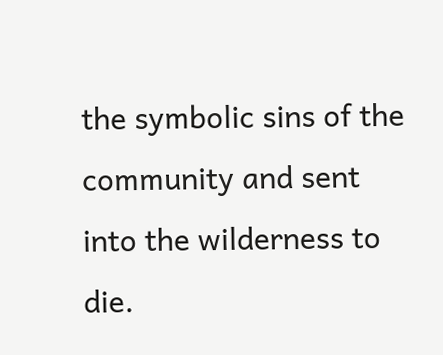the symbolic sins of the community and sent into the wilderness to die.